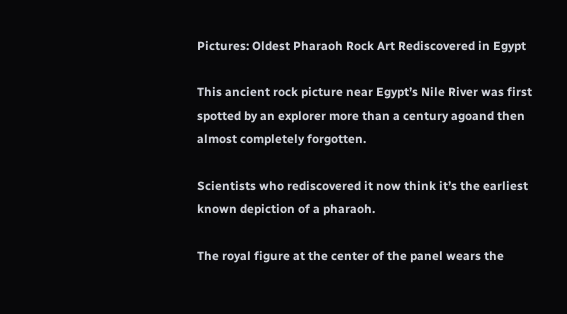Pictures: Oldest Pharaoh Rock Art Rediscovered in Egypt

This ancient rock picture near Egypt’s Nile River was first spotted by an explorer more than a century agoand then almost completely forgotten.

Scientists who rediscovered it now think it’s the earliest known depiction of a pharaoh.

The royal figure at the center of the panel wears the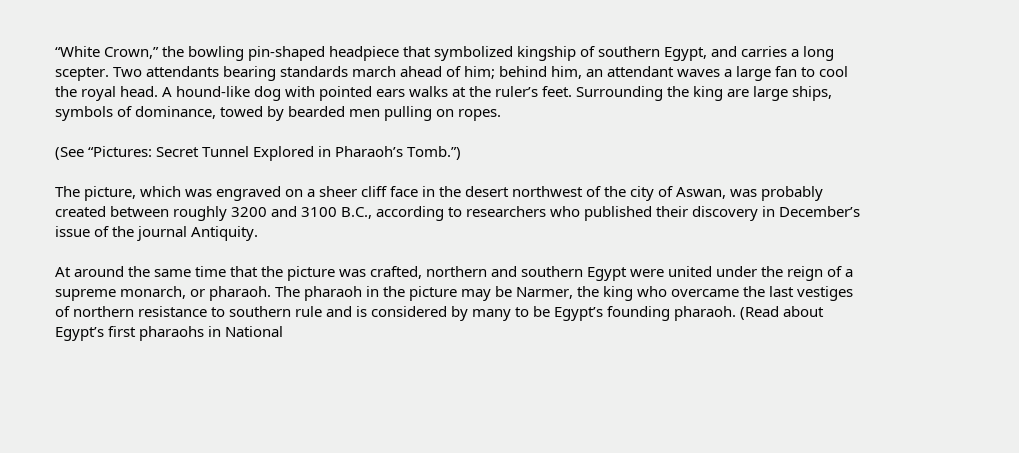“White Crown,” the bowling pin-shaped headpiece that symbolized kingship of southern Egypt, and carries a long scepter. Two attendants bearing standards march ahead of him; behind him, an attendant waves a large fan to cool the royal head. A hound-like dog with pointed ears walks at the ruler’s feet. Surrounding the king are large ships, symbols of dominance, towed by bearded men pulling on ropes.

(See “Pictures: Secret Tunnel Explored in Pharaoh’s Tomb.”)

The picture, which was engraved on a sheer cliff face in the desert northwest of the city of Aswan, was probably created between roughly 3200 and 3100 B.C., according to researchers who published their discovery in December’s issue of the journal Antiquity.

At around the same time that the picture was crafted, northern and southern Egypt were united under the reign of a supreme monarch, or pharaoh. The pharaoh in the picture may be Narmer, the king who overcame the last vestiges of northern resistance to southern rule and is considered by many to be Egypt’s founding pharaoh. (Read about Egypt’s first pharaohs in National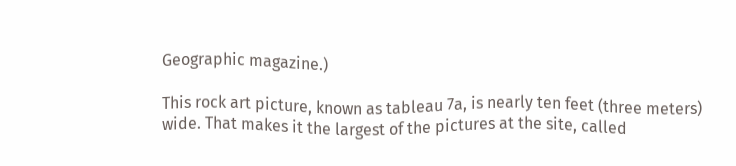Geographic magazine.)

This rock art picture, known as tableau 7a, is nearly ten feet (three meters) wide. That makes it the largest of the pictures at the site, called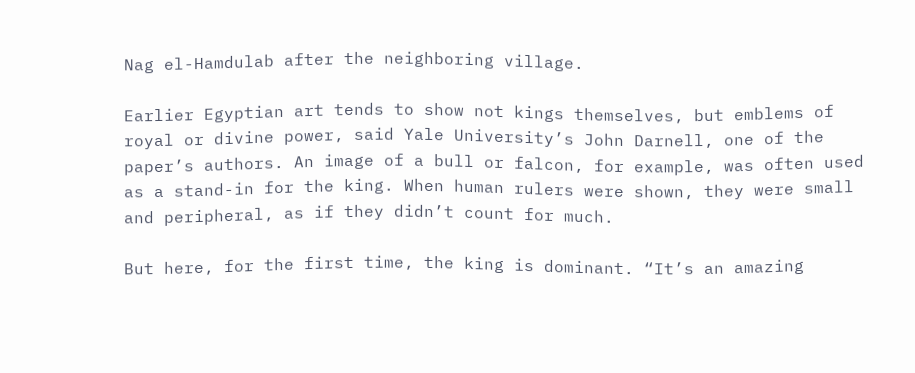Nag el-Hamdulab after the neighboring village.

Earlier Egyptian art tends to show not kings themselves, but emblems of royal or divine power, said Yale University’s John Darnell, one of the paper’s authors. An image of a bull or falcon, for example, was often used as a stand-in for the king. When human rulers were shown, they were small and peripheral, as if they didn’t count for much.

But here, for the first time, the king is dominant. “It’s an amazing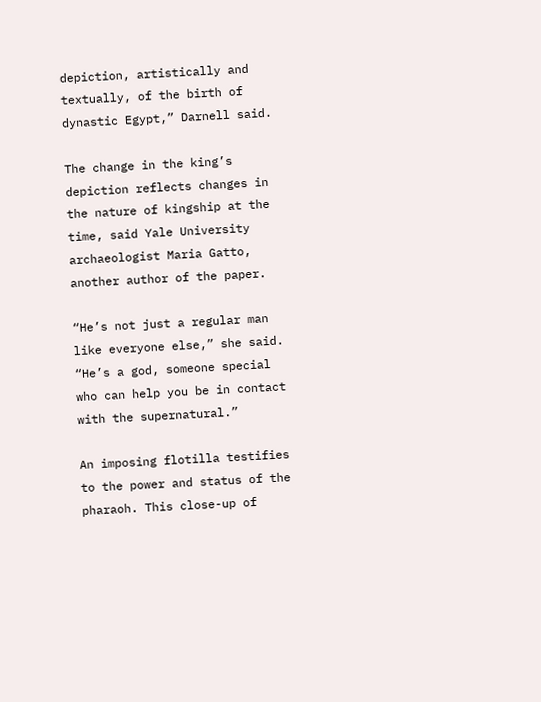depiction, artistically and textually, of the birth of dynastic Egypt,” Darnell said.

The change in the king’s depiction reflects changes in the nature of kingship at the time, said Yale University archaeologist Maria Gatto, another author of the paper.

“He’s not just a regular man like everyone else,” she said. “He’s a god, someone special who can help you be in contact with the supernatural.”

An imposing flotilla testifies to the power and status of the pharaoh. This close-up of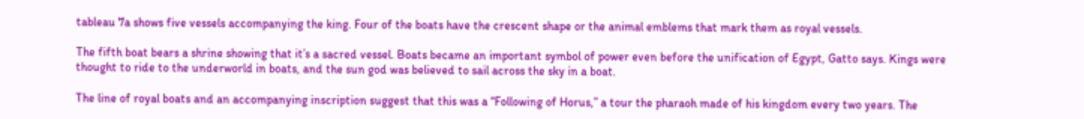tableau 7a shows five vessels accompanying the king. Four of the boats have the crescent shape or the animal emblems that mark them as royal vessels.

The fifth boat bears a shrine showing that it’s a sacred vessel. Boats became an important symbol of power even before the unification of Egypt, Gatto says. Kings were thought to ride to the underworld in boats, and the sun god was believed to sail across the sky in a boat.

The line of royal boats and an accompanying inscription suggest that this was a “Following of Horus,” a tour the pharaoh made of his kingdom every two years. The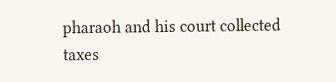pharaoh and his court collected taxes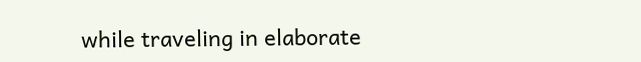while traveling in elaborate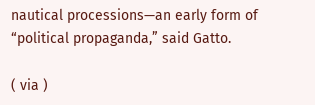nautical processions—an early form of “political propaganda,” said Gatto.

( via )